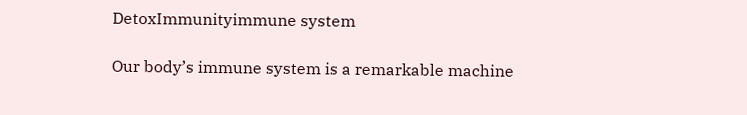DetoxImmunityimmune system

Our body’s immune system is a remarkable machine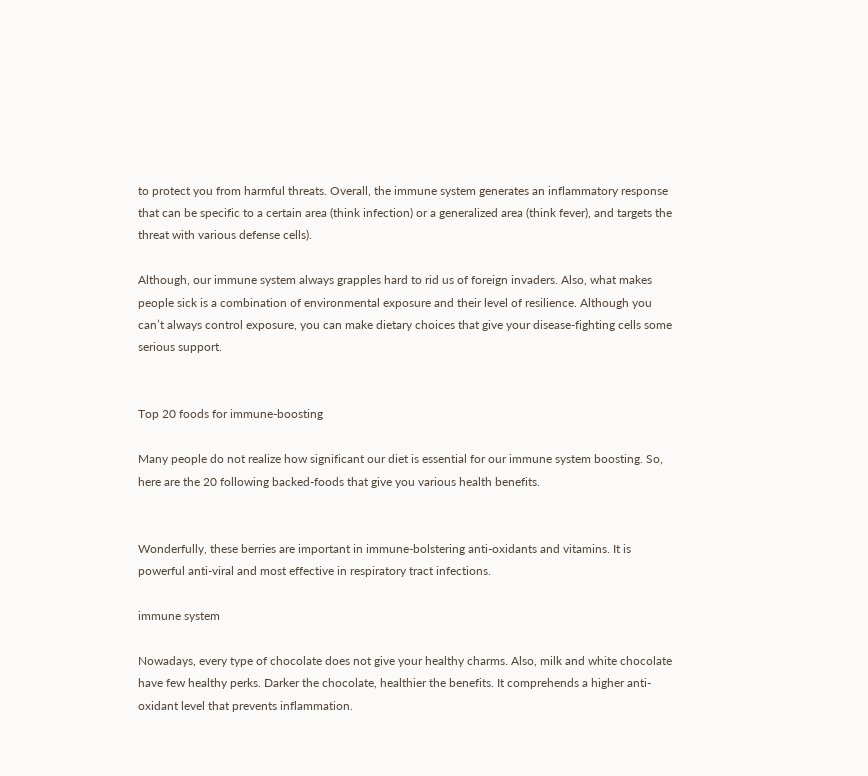to protect you from harmful threats. Overall, the immune system generates an inflammatory response that can be specific to a certain area (think infection) or a generalized area (think fever), and targets the threat with various defense cells).

Although, our immune system always grapples hard to rid us of foreign invaders. Also, what makes people sick is a combination of environmental exposure and their level of resilience. Although you can’t always control exposure, you can make dietary choices that give your disease-fighting cells some serious support.


Top 20 foods for immune-boosting

Many people do not realize how significant our diet is essential for our immune system boosting. So, here are the 20 following backed-foods that give you various health benefits.


Wonderfully, these berries are important in immune-bolstering anti-oxidants and vitamins. It is powerful anti-viral and most effective in respiratory tract infections.

immune system

Nowadays, every type of chocolate does not give your healthy charms. Also, milk and white chocolate have few healthy perks. Darker the chocolate, healthier the benefits. It comprehends a higher anti-oxidant level that prevents inflammation.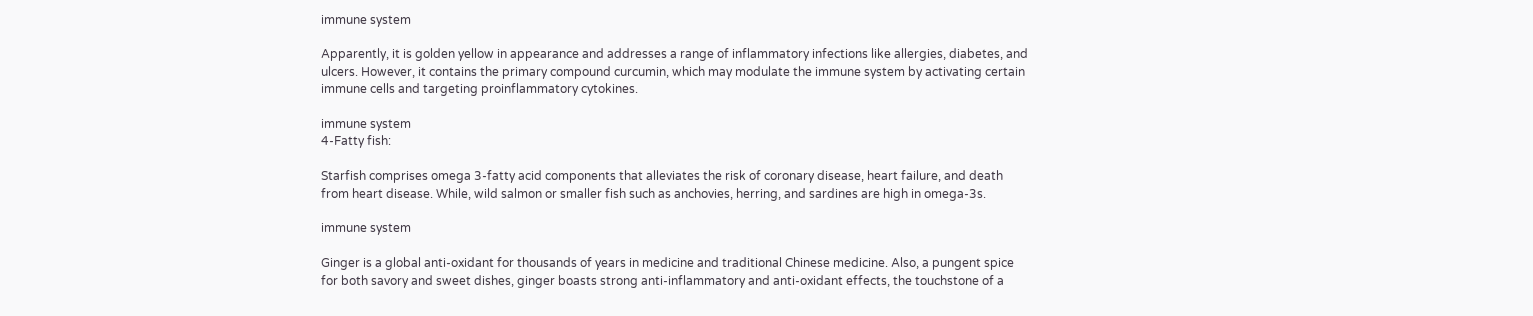immune system

Apparently, it is golden yellow in appearance and addresses a range of inflammatory infections like allergies, diabetes, and ulcers. However, it contains the primary compound curcumin, which may modulate the immune system by activating certain immune cells and targeting proinflammatory cytokines.

immune system
4-Fatty fish:

Starfish comprises omega 3-fatty acid components that alleviates the risk of coronary disease, heart failure, and death from heart disease. While, wild salmon or smaller fish such as anchovies, herring, and sardines are high in omega-3s.

immune system

Ginger is a global anti-oxidant for thousands of years in medicine and traditional Chinese medicine. Also, a pungent spice for both savory and sweet dishes, ginger boasts strong anti-inflammatory and anti-oxidant effects, the touchstone of a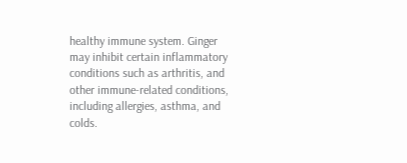healthy immune system. Ginger may inhibit certain inflammatory conditions such as arthritis, and other immune-related conditions, including allergies, asthma, and colds.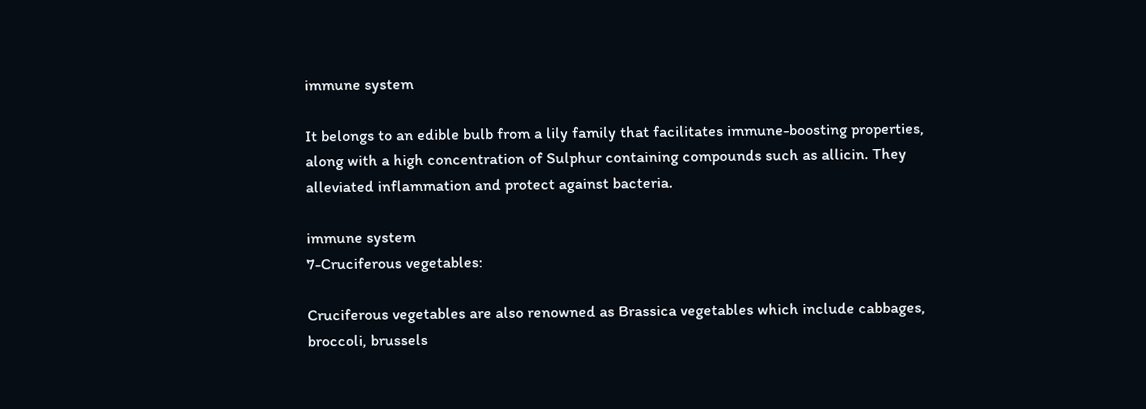immune system

It belongs to an edible bulb from a lily family that facilitates immune-boosting properties, along with a high concentration of Sulphur containing compounds such as allicin. They alleviated inflammation and protect against bacteria.

immune system
7-Cruciferous vegetables:

Cruciferous vegetables are also renowned as Brassica vegetables which include cabbages, broccoli, brussels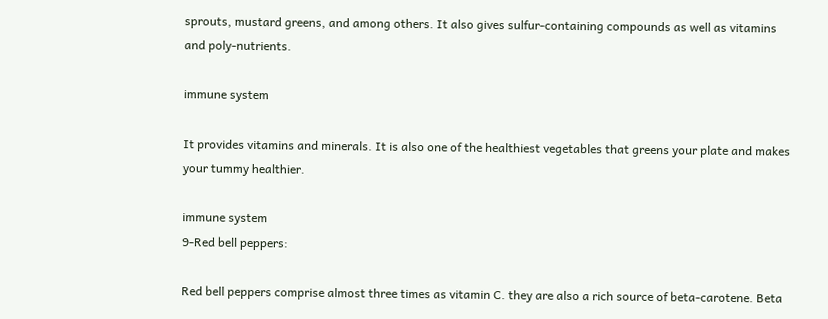sprouts, mustard greens, and among others. It also gives sulfur-containing compounds as well as vitamins and poly-nutrients.

immune system

It provides vitamins and minerals. It is also one of the healthiest vegetables that greens your plate and makes your tummy healthier.

immune system
9-Red bell peppers:

Red bell peppers comprise almost three times as vitamin C. they are also a rich source of beta-carotene. Beta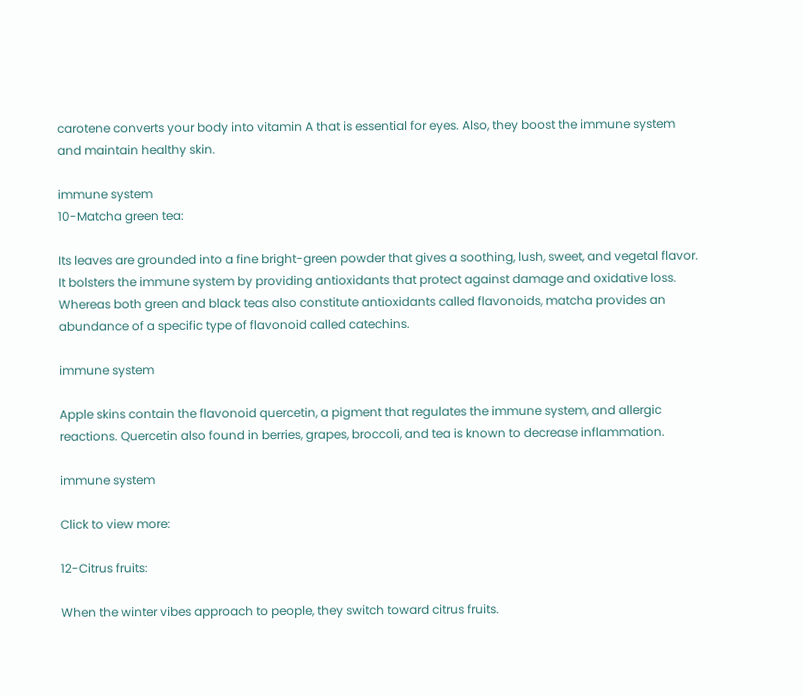carotene converts your body into vitamin A that is essential for eyes. Also, they boost the immune system and maintain healthy skin.

immune system
10-Matcha green tea:

Its leaves are grounded into a fine bright-green powder that gives a soothing, lush, sweet, and vegetal flavor. It bolsters the immune system by providing antioxidants that protect against damage and oxidative loss. Whereas both green and black teas also constitute antioxidants called flavonoids, matcha provides an abundance of a specific type of flavonoid called catechins.

immune system

Apple skins contain the flavonoid quercetin, a pigment that regulates the immune system, and allergic reactions. Quercetin also found in berries, grapes, broccoli, and tea is known to decrease inflammation.

immune system

Click to view more:

12-Citrus fruits:

When the winter vibes approach to people, they switch toward citrus fruits.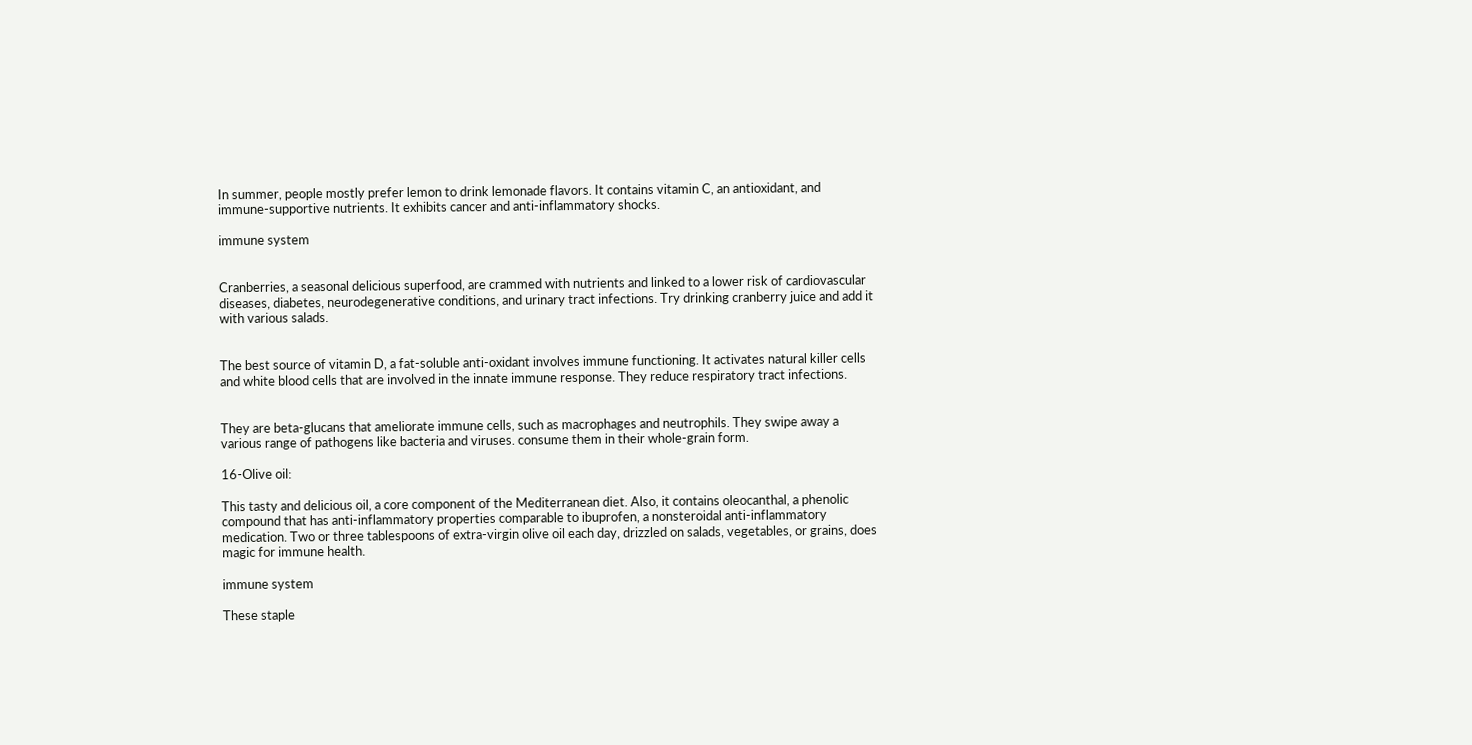In summer, people mostly prefer lemon to drink lemonade flavors. It contains vitamin C, an antioxidant, and immune-supportive nutrients. It exhibits cancer and anti-inflammatory shocks.

immune system


Cranberries, a seasonal delicious superfood, are crammed with nutrients and linked to a lower risk of cardiovascular diseases, diabetes, neurodegenerative conditions, and urinary tract infections. Try drinking cranberry juice and add it with various salads.


The best source of vitamin D, a fat-soluble anti-oxidant involves immune functioning. It activates natural killer cells and white blood cells that are involved in the innate immune response. They reduce respiratory tract infections.


They are beta-glucans that ameliorate immune cells, such as macrophages and neutrophils. They swipe away a various range of pathogens like bacteria and viruses. consume them in their whole-grain form.

16-Olive oil:

This tasty and delicious oil, a core component of the Mediterranean diet. Also, it contains oleocanthal, a phenolic compound that has anti-inflammatory properties comparable to ibuprofen, a nonsteroidal anti-inflammatory medication. Two or three tablespoons of extra-virgin olive oil each day, drizzled on salads, vegetables, or grains, does magic for immune health.

immune system

These staple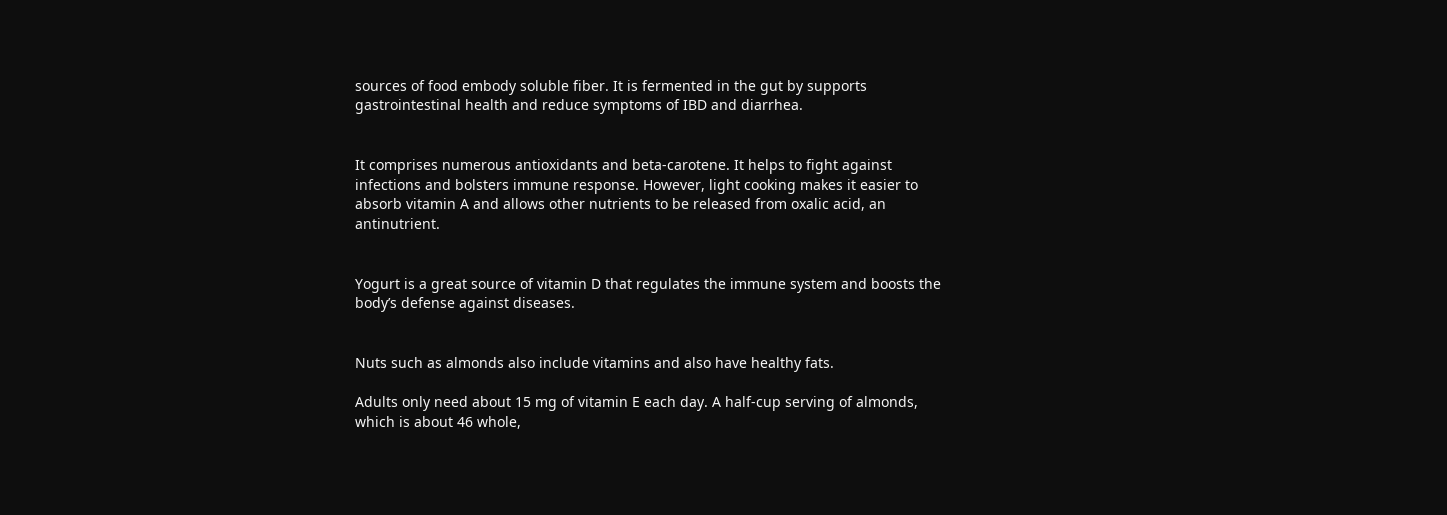sources of food embody soluble fiber. It is fermented in the gut by supports gastrointestinal health and reduce symptoms of IBD and diarrhea.


It comprises numerous antioxidants and beta-carotene. It helps to fight against infections and bolsters immune response. However, light cooking makes it easier to absorb vitamin A and allows other nutrients to be released from oxalic acid, an antinutrient.


Yogurt is a great source of vitamin D that regulates the immune system and boosts the body’s defense against diseases.


Nuts such as almonds also include vitamins and also have healthy fats.

Adults only need about 15 mg of vitamin E each day. A half-cup serving of almonds, which is about 46 whole,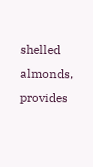shelled almonds, provides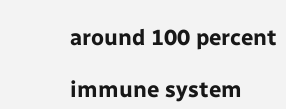around 100 percent

immune system